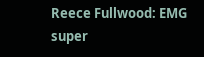Reece Fullwood: EMG super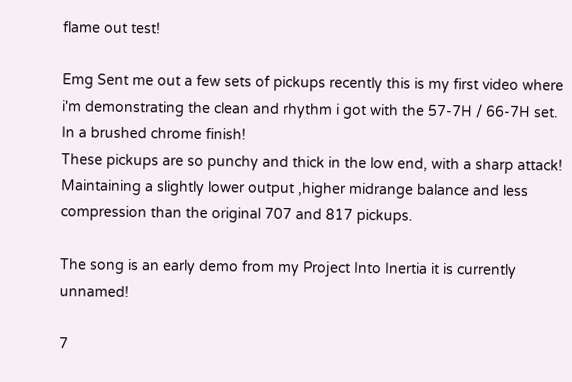flame out test!

Emg Sent me out a few sets of pickups recently this is my first video where i'm demonstrating the clean and rhythm i got with the 57-7H / 66-7H set. In a brushed chrome finish!
These pickups are so punchy and thick in the low end, with a sharp attack! Maintaining a slightly lower output ,higher midrange balance and less compression than the original 707 and 817 pickups.

The song is an early demo from my Project Into Inertia it is currently unnamed!

7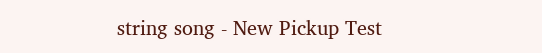string song - New Pickup Test